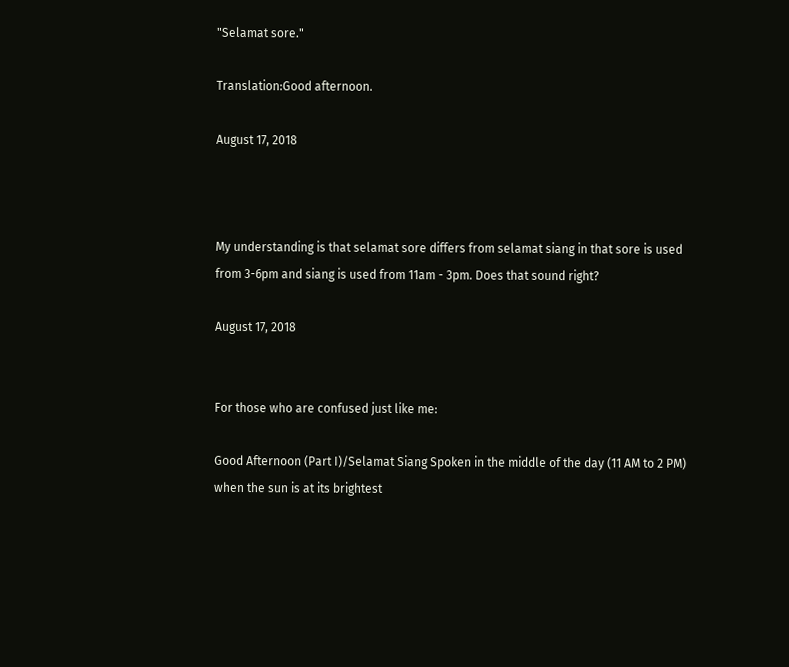"Selamat sore."

Translation:Good afternoon.

August 17, 2018



My understanding is that selamat sore differs from selamat siang in that sore is used from 3-6pm and siang is used from 11am - 3pm. Does that sound right?

August 17, 2018


For those who are confused just like me:

Good Afternoon (Part I)/Selamat Siang Spoken in the middle of the day (11 AM to 2 PM) when the sun is at its brightest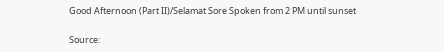Good Afternoon (Part II)/Selamat Sore Spoken from 2 PM until sunset

Source: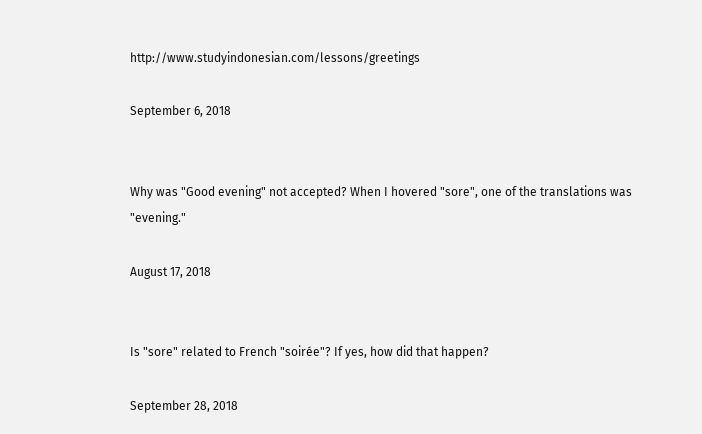http://www.studyindonesian.com/lessons/greetings

September 6, 2018


Why was "Good evening" not accepted? When I hovered "sore", one of the translations was "evening."

August 17, 2018


Is "sore" related to French "soirée"? If yes, how did that happen?

September 28, 2018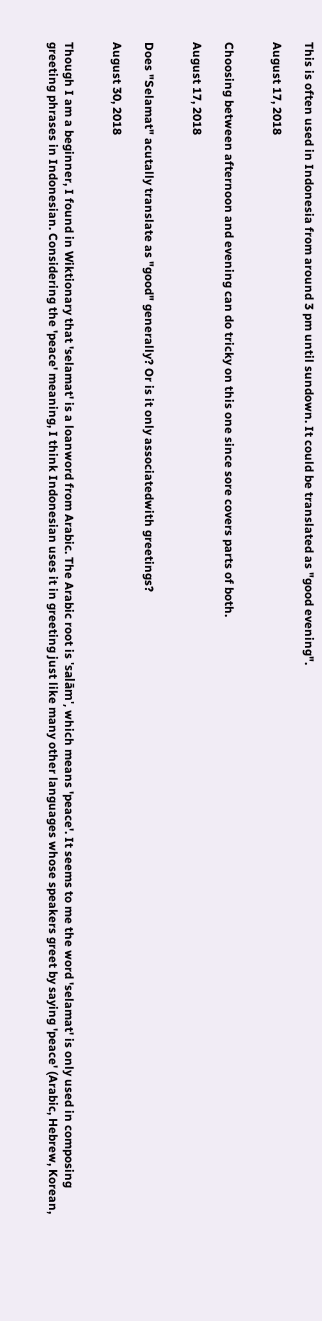This is often used in Indonesia from around 3 pm until sundown. It could be translated as "good evening".

August 17, 2018


Choosing between afternoon and evening can do tricky on this one since sore covers parts of both.

August 17, 2018


Does "Selamat" acutally translate as "good" generally? Or is it only associatedwith greetings?

August 30, 2018


Though I am a beginner, I found in Wiktionary that 'selamat' is a loanword from Arabic. The Arabic root is 'salām', which means 'peace'. It seems to me the word 'selamat' is only used in composing greeting phrases in Indonesian. Considering the 'peace' meaning, I think Indonesian uses it in greeting just like many other languages whose speakers greet by saying 'peace' (Arabic, Hebrew, Korean,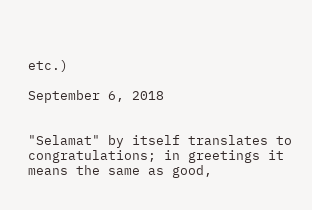etc.)

September 6, 2018


"Selamat" by itself translates to congratulations; in greetings it means the same as good,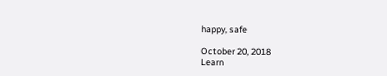happy, safe

October 20, 2018
Learn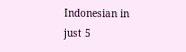Indonesian in just 5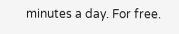minutes a day. For free.